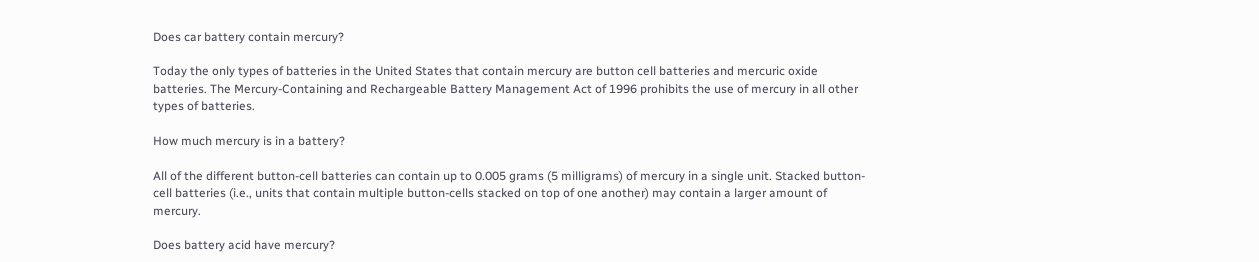Does car battery contain mercury?

Today the only types of batteries in the United States that contain mercury are button cell batteries and mercuric oxide batteries. The Mercury-Containing and Rechargeable Battery Management Act of 1996 prohibits the use of mercury in all other types of batteries.

How much mercury is in a battery?

All of the different button-cell batteries can contain up to 0.005 grams (5 milligrams) of mercury in a single unit. Stacked button-cell batteries (i.e., units that contain multiple button-cells stacked on top of one another) may contain a larger amount of mercury.

Does battery acid have mercury?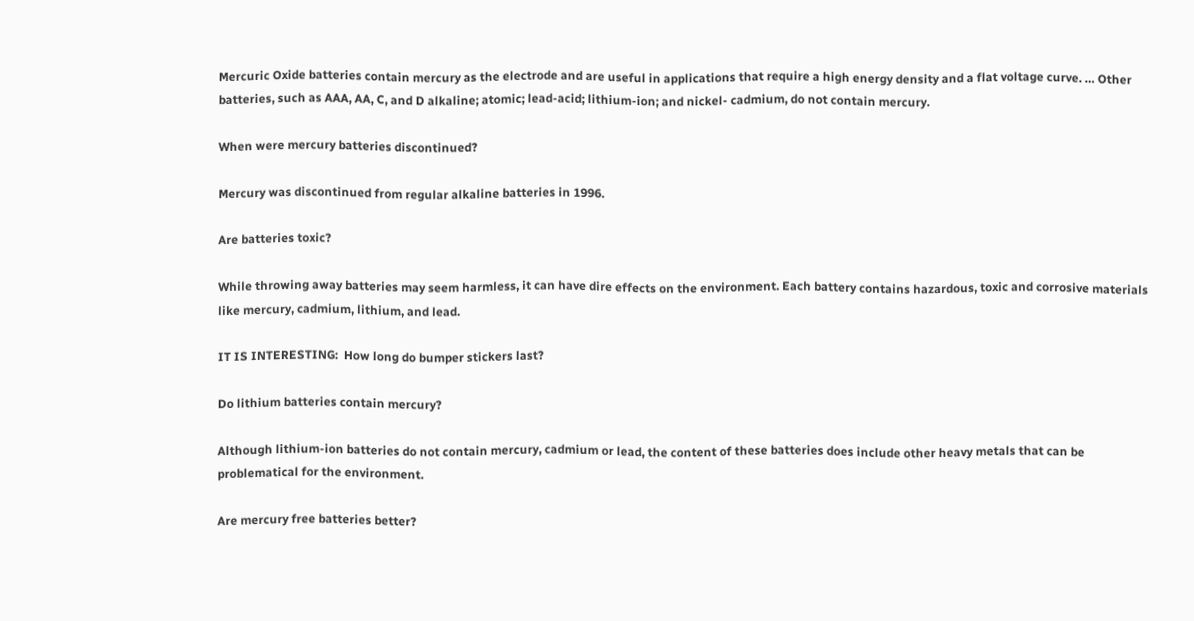Mercuric Oxide batteries contain mercury as the electrode and are useful in applications that require a high energy density and a flat voltage curve. … Other batteries, such as AAA, AA, C, and D alkaline; atomic; lead-acid; lithium-ion; and nickel- cadmium, do not contain mercury.

When were mercury batteries discontinued?

Mercury was discontinued from regular alkaline batteries in 1996.

Are batteries toxic?

While throwing away batteries may seem harmless, it can have dire effects on the environment. Each battery contains hazardous, toxic and corrosive materials like mercury, cadmium, lithium, and lead.

IT IS INTERESTING:  How long do bumper stickers last?

Do lithium batteries contain mercury?

Although lithium-ion batteries do not contain mercury, cadmium or lead, the content of these batteries does include other heavy metals that can be problematical for the environment.

Are mercury free batteries better?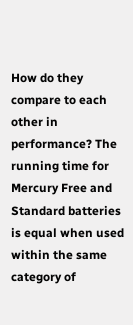How do they compare to each other in performance? The running time for Mercury Free and Standard batteries is equal when used within the same category of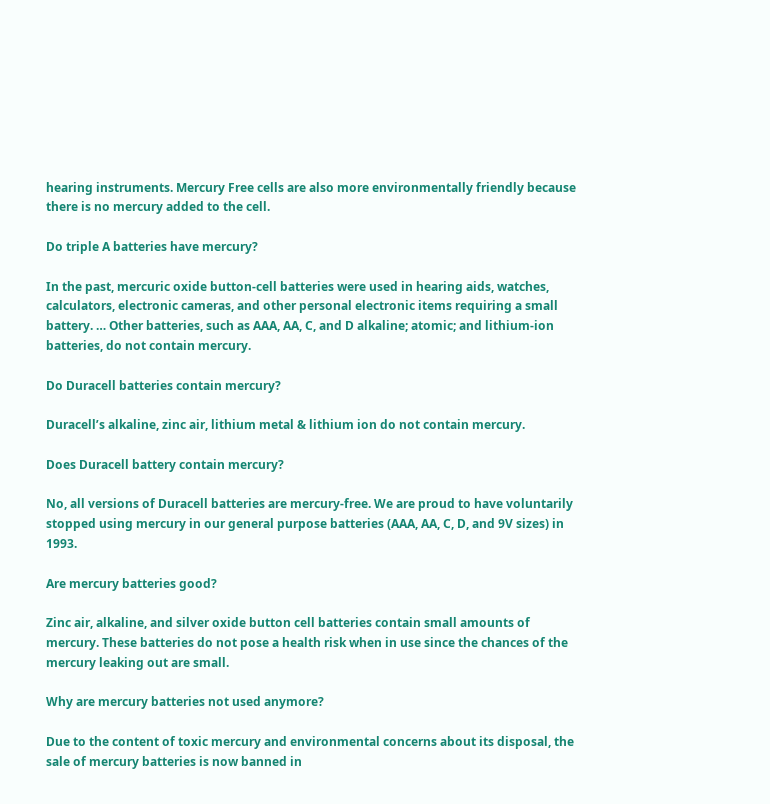hearing instruments. Mercury Free cells are also more environmentally friendly because there is no mercury added to the cell.

Do triple A batteries have mercury?

In the past, mercuric oxide button-cell batteries were used in hearing aids, watches, calculators, electronic cameras, and other personal electronic items requiring a small battery. … Other batteries, such as AAA, AA, C, and D alkaline; atomic; and lithium-ion batteries, do not contain mercury.

Do Duracell batteries contain mercury?

Duracell’s alkaline, zinc air, lithium metal & lithium ion do not contain mercury.

Does Duracell battery contain mercury?

No, all versions of Duracell batteries are mercury-free. We are proud to have voluntarily stopped using mercury in our general purpose batteries (AAA, AA, C, D, and 9V sizes) in 1993.

Are mercury batteries good?

Zinc air, alkaline, and silver oxide button cell batteries contain small amounts of mercury. These batteries do not pose a health risk when in use since the chances of the mercury leaking out are small.

Why are mercury batteries not used anymore?

Due to the content of toxic mercury and environmental concerns about its disposal, the sale of mercury batteries is now banned in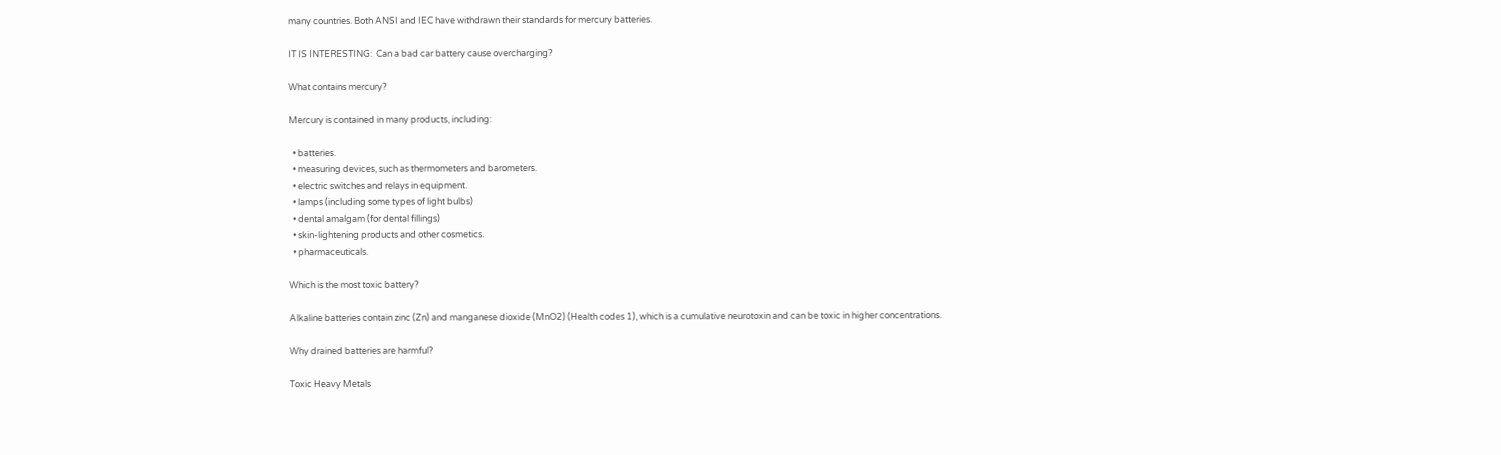many countries. Both ANSI and IEC have withdrawn their standards for mercury batteries.

IT IS INTERESTING:  Can a bad car battery cause overcharging?

What contains mercury?

Mercury is contained in many products, including:

  • batteries.
  • measuring devices, such as thermometers and barometers.
  • electric switches and relays in equipment.
  • lamps (including some types of light bulbs)
  • dental amalgam (for dental fillings)
  • skin-lightening products and other cosmetics.
  • pharmaceuticals.

Which is the most toxic battery?

Alkaline batteries contain zinc (Zn) and manganese dioxide (MnO2) (Health codes 1), which is a cumulative neurotoxin and can be toxic in higher concentrations.

Why drained batteries are harmful?

Toxic Heavy Metals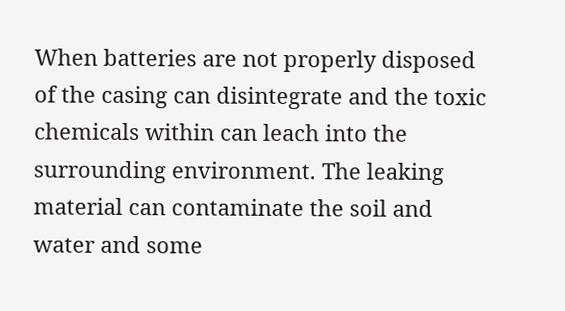When batteries are not properly disposed of the casing can disintegrate and the toxic chemicals within can leach into the surrounding environment. The leaking material can contaminate the soil and water and some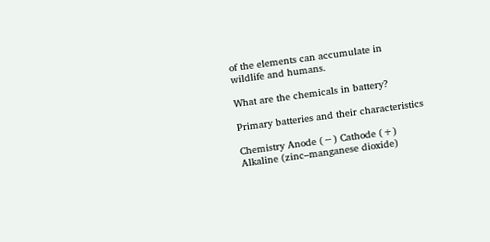of the elements can accumulate in wildlife and humans.

What are the chemicals in battery?

Primary batteries and their characteristics

Chemistry Anode (−) Cathode (+)
Alkaline (zinc–manganese dioxide)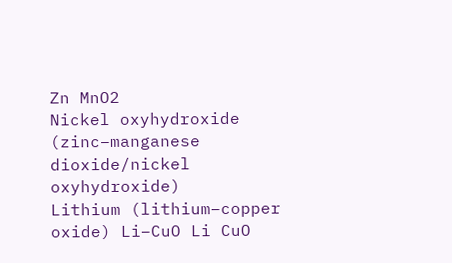Zn MnO2
Nickel oxyhydroxide (zinc–manganese dioxide/nickel oxyhydroxide)
Lithium (lithium–copper oxide) Li–CuO Li CuO